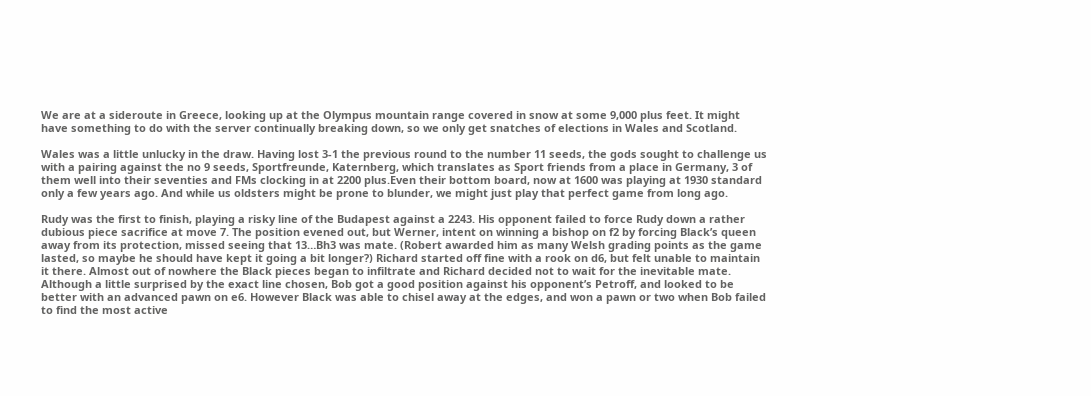We are at a sideroute in Greece, looking up at the Olympus mountain range covered in snow at some 9,000 plus feet. It might have something to do with the server continually breaking down, so we only get snatches of elections in Wales and Scotland.

Wales was a little unlucky in the draw. Having lost 3-1 the previous round to the number 11 seeds, the gods sought to challenge us with a pairing against the no 9 seeds, Sportfreunde, Katernberg, which translates as Sport friends from a place in Germany, 3 of them well into their seventies and FMs clocking in at 2200 plus.Even their bottom board, now at 1600 was playing at 1930 standard only a few years ago. And while us oldsters might be prone to blunder, we might just play that perfect game from long ago.

Rudy was the first to finish, playing a risky line of the Budapest against a 2243. His opponent failed to force Rudy down a rather dubious piece sacrifice at move 7. The position evened out, but Werner, intent on winning a bishop on f2 by forcing Black’s queen away from its protection, missed seeing that 13…Bh3 was mate. (Robert awarded him as many Welsh grading points as the game lasted, so maybe he should have kept it going a bit longer?) Richard started off fine with a rook on d6, but felt unable to maintain it there. Almost out of nowhere the Black pieces began to infiltrate and Richard decided not to wait for the inevitable mate. Although a little surprised by the exact line chosen, Bob got a good position against his opponent’s Petroff, and looked to be better with an advanced pawn on e6. However Black was able to chisel away at the edges, and won a pawn or two when Bob failed to find the most active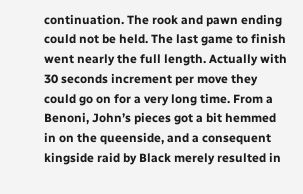continuation. The rook and pawn ending could not be held. The last game to finish went nearly the full length. Actually with 30 seconds increment per move they could go on for a very long time. From a Benoni, John’s pieces got a bit hemmed in on the queenside, and a consequent kingside raid by Black merely resulted in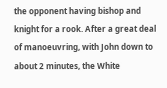the opponent having bishop and knight for a rook. After a great deal of manoeuvring, with John down to about 2 minutes, the White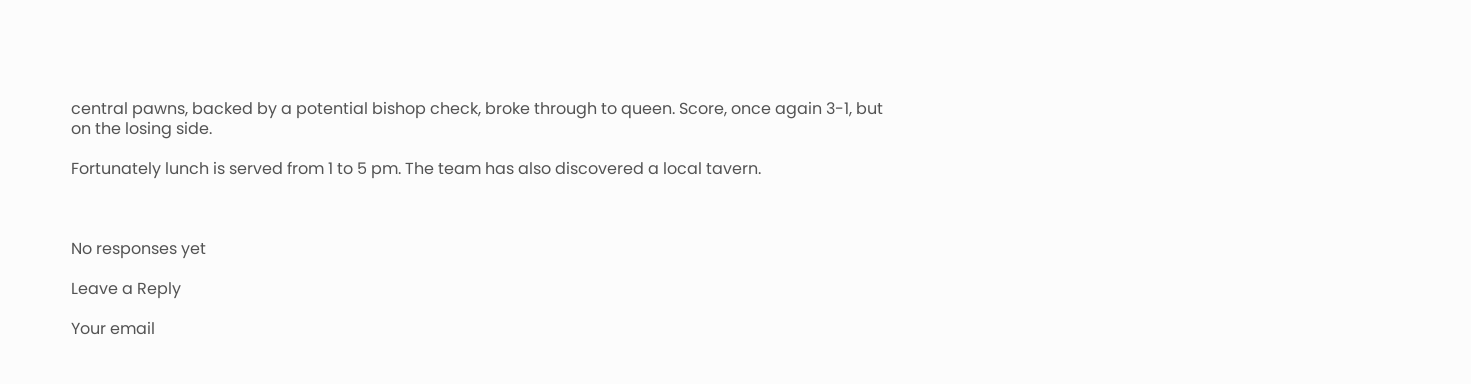central pawns, backed by a potential bishop check, broke through to queen. Score, once again 3-1, but on the losing side.

Fortunately lunch is served from 1 to 5 pm. The team has also discovered a local tavern.



No responses yet

Leave a Reply

Your email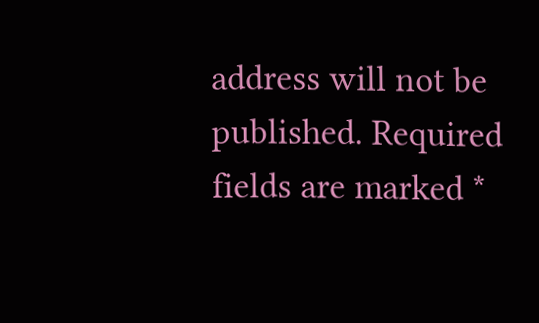address will not be published. Required fields are marked *